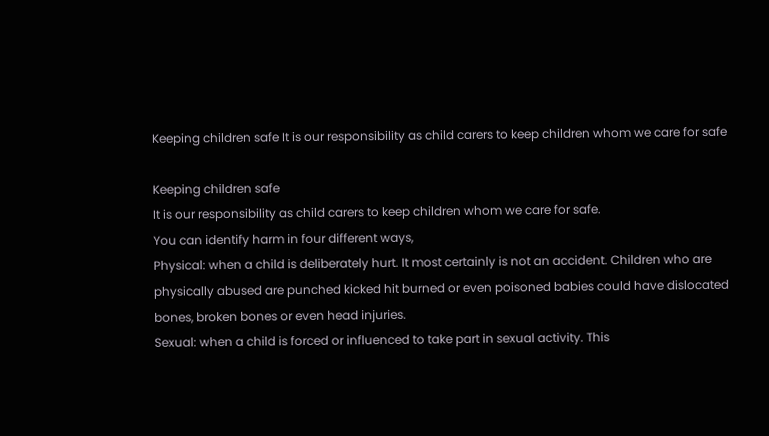Keeping children safe It is our responsibility as child carers to keep children whom we care for safe

Keeping children safe
It is our responsibility as child carers to keep children whom we care for safe.
You can identify harm in four different ways,
Physical: when a child is deliberately hurt. It most certainly is not an accident. Children who are physically abused are punched kicked hit burned or even poisoned babies could have dislocated bones, broken bones or even head injuries.
Sexual: when a child is forced or influenced to take part in sexual activity. This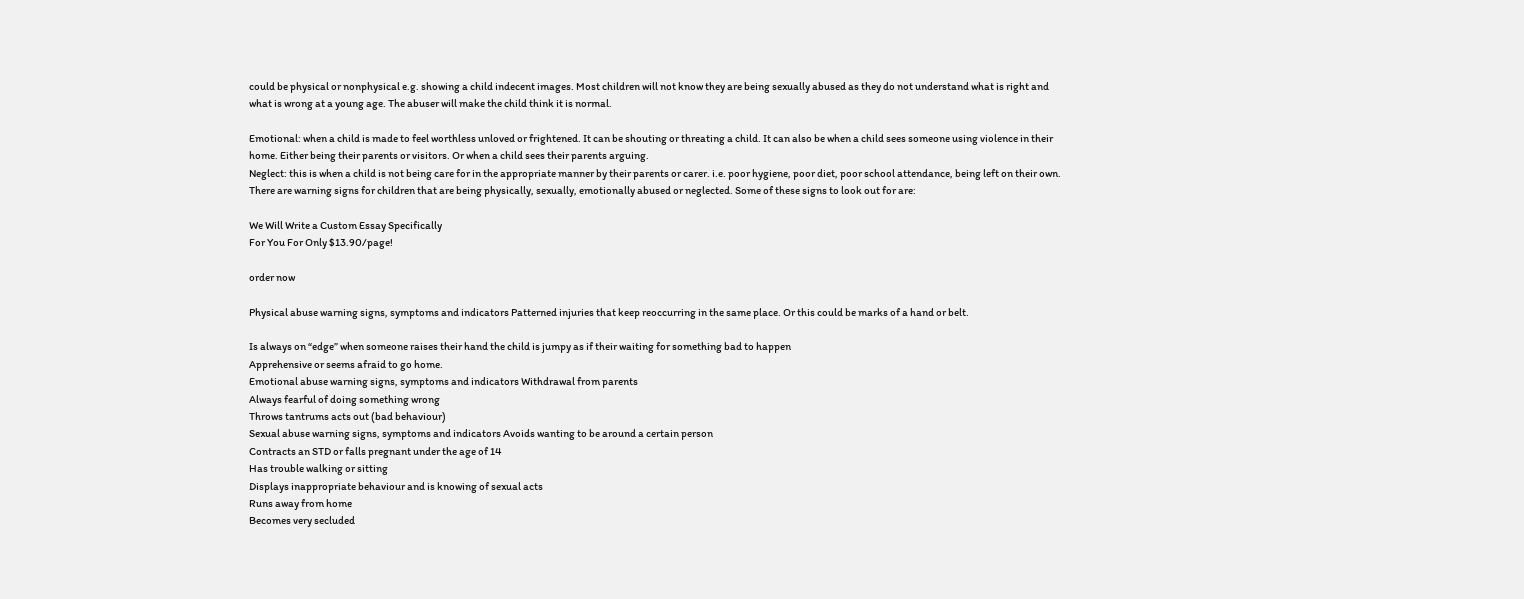could be physical or nonphysical e.g. showing a child indecent images. Most children will not know they are being sexually abused as they do not understand what is right and what is wrong at a young age. The abuser will make the child think it is normal.

Emotional: when a child is made to feel worthless unloved or frightened. It can be shouting or threating a child. It can also be when a child sees someone using violence in their home. Either being their parents or visitors. Or when a child sees their parents arguing.
Neglect: this is when a child is not being care for in the appropriate manner by their parents or carer. i.e. poor hygiene, poor diet, poor school attendance, being left on their own.
There are warning signs for children that are being physically, sexually, emotionally abused or neglected. Some of these signs to look out for are:

We Will Write a Custom Essay Specifically
For You For Only $13.90/page!

order now

Physical abuse warning signs, symptoms and indicators Patterned injuries that keep reoccurring in the same place. Or this could be marks of a hand or belt.

Is always on “edge” when someone raises their hand the child is jumpy as if their waiting for something bad to happen
Apprehensive or seems afraid to go home.
Emotional abuse warning signs, symptoms and indicators Withdrawal from parents
Always fearful of doing something wrong
Throws tantrums acts out (bad behaviour)
Sexual abuse warning signs, symptoms and indicators Avoids wanting to be around a certain person
Contracts an STD or falls pregnant under the age of 14
Has trouble walking or sitting
Displays inappropriate behaviour and is knowing of sexual acts
Runs away from home
Becomes very secluded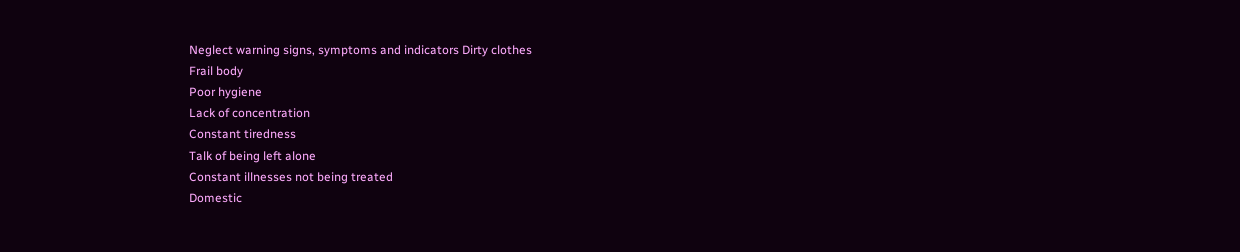Neglect warning signs, symptoms and indicators Dirty clothes
Frail body
Poor hygiene
Lack of concentration
Constant tiredness
Talk of being left alone
Constant illnesses not being treated
Domestic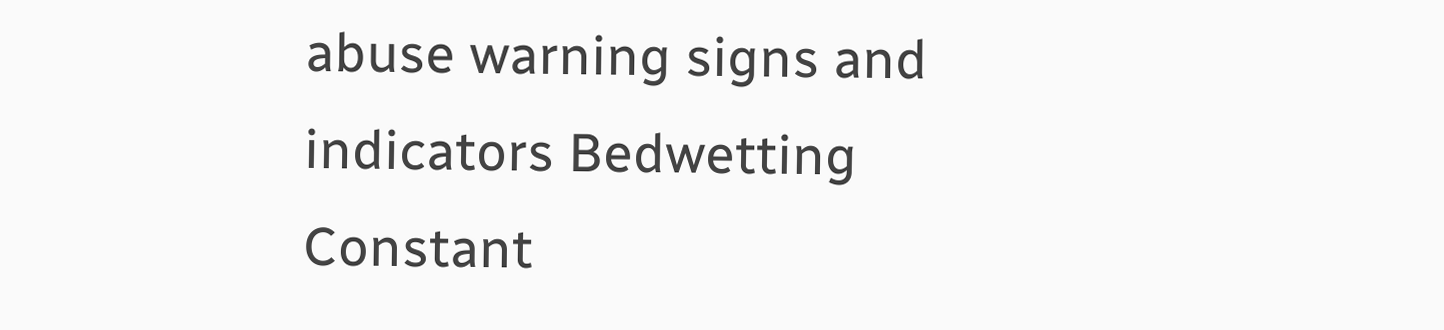abuse warning signs and indicators Bedwetting
Constant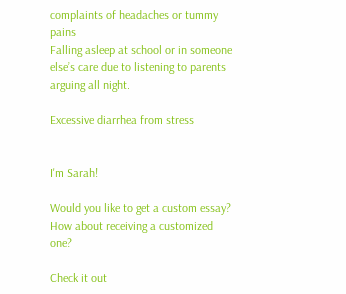complaints of headaches or tummy pains
Falling asleep at school or in someone else’s care due to listening to parents arguing all night.

Excessive diarrhea from stress


I'm Sarah!

Would you like to get a custom essay? How about receiving a customized one?

Check it out